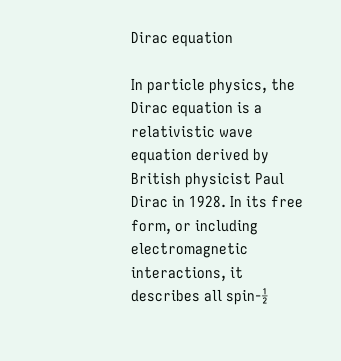Dirac equation

In particle physics, the Dirac equation is a relativistic wave equation derived by British physicist Paul Dirac in 1928. In its free form, or including electromagnetic interactions, it describes all spin-½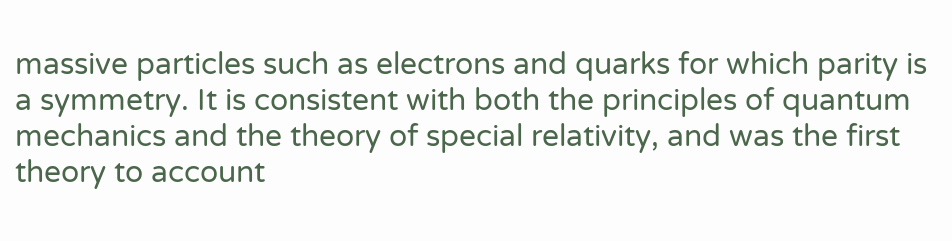massive particles such as electrons and quarks for which parity is a symmetry. It is consistent with both the principles of quantum mechanics and the theory of special relativity, and was the first theory to account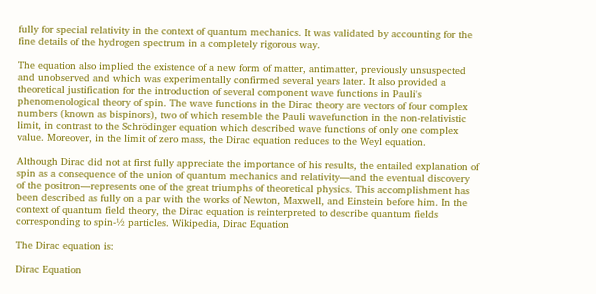fully for special relativity in the context of quantum mechanics. It was validated by accounting for the fine details of the hydrogen spectrum in a completely rigorous way.

The equation also implied the existence of a new form of matter, antimatter, previously unsuspected and unobserved and which was experimentally confirmed several years later. It also provided a theoretical justification for the introduction of several component wave functions in Pauli's phenomenological theory of spin. The wave functions in the Dirac theory are vectors of four complex numbers (known as bispinors), two of which resemble the Pauli wavefunction in the non-relativistic limit, in contrast to the Schrödinger equation which described wave functions of only one complex value. Moreover, in the limit of zero mass, the Dirac equation reduces to the Weyl equation.

Although Dirac did not at first fully appreciate the importance of his results, the entailed explanation of spin as a consequence of the union of quantum mechanics and relativity—and the eventual discovery of the positron—represents one of the great triumphs of theoretical physics. This accomplishment has been described as fully on a par with the works of Newton, Maxwell, and Einstein before him. In the context of quantum field theory, the Dirac equation is reinterpreted to describe quantum fields corresponding to spin-½ particles. Wikipedia, Dirac Equation

The Dirac equation is:

Dirac Equation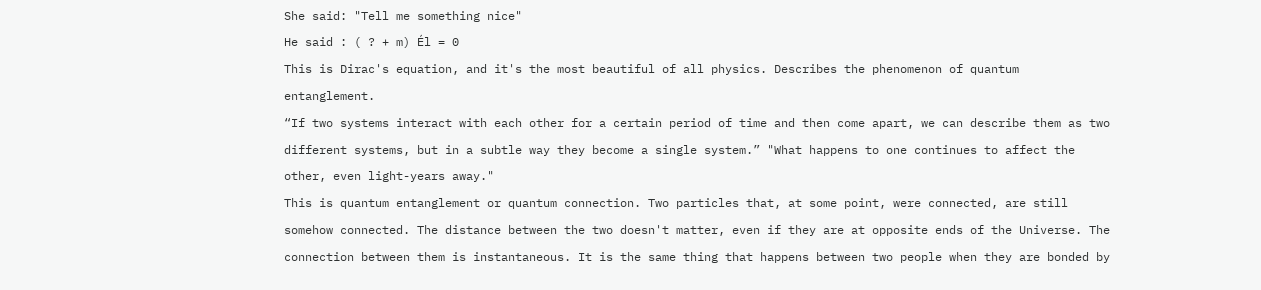She said: "Tell me something nice"
He said : ( ? + m) Él = 0
This is Dirac's equation, and it's the most beautiful of all physics. Describes the phenomenon of quantum entanglement.
“If two systems interact with each other for a certain period of time and then come apart, we can describe them as two different systems, but in a subtle way they become a single system.” "What happens to one continues to affect the other, even light-years away."
This is quantum entanglement or quantum connection. Two particles that, at some point, were connected, are still somehow connected. The distance between the two doesn't matter, even if they are at opposite ends of the Universe. The connection between them is instantaneous. It is the same thing that happens between two people when they are bonded by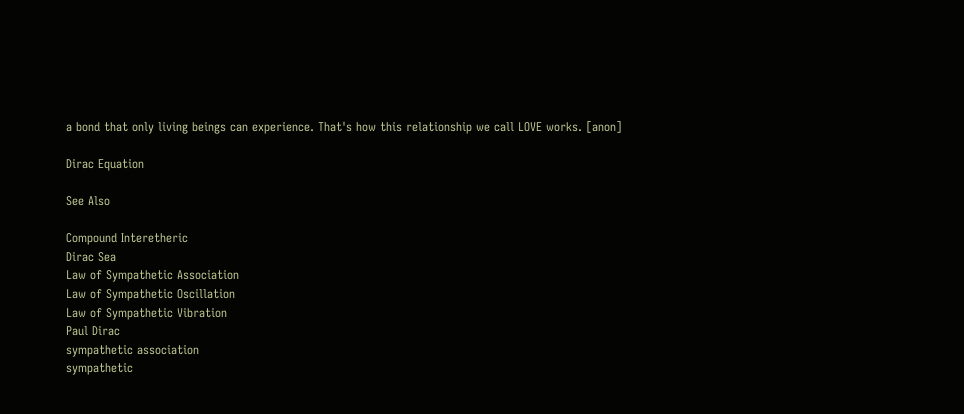a bond that only living beings can experience. That's how this relationship we call LOVE works. [anon]

Dirac Equation

See Also

Compound Interetheric
Dirac Sea
Law of Sympathetic Association
Law of Sympathetic Oscillation
Law of Sympathetic Vibration
Paul Dirac
sympathetic association
sympathetic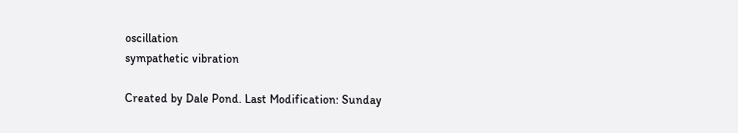oscillation
sympathetic vibration

Created by Dale Pond. Last Modification: Sunday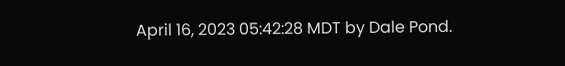April 16, 2023 05:42:28 MDT by Dale Pond.